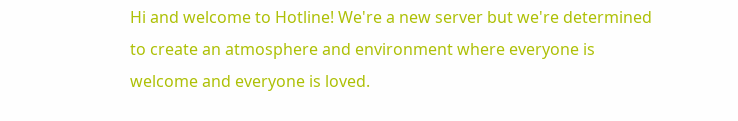Hi and welcome to Hotline! We're a new server but we're determined to create an atmosphere and environment where everyone is welcome and everyone is loved.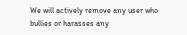We will actively remove any user who bullies or harasses any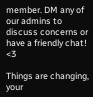member. DM any of our admins to discuss concerns or have a friendly chat! <3

Things are changing, your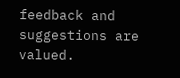feedback and suggestions are valued.